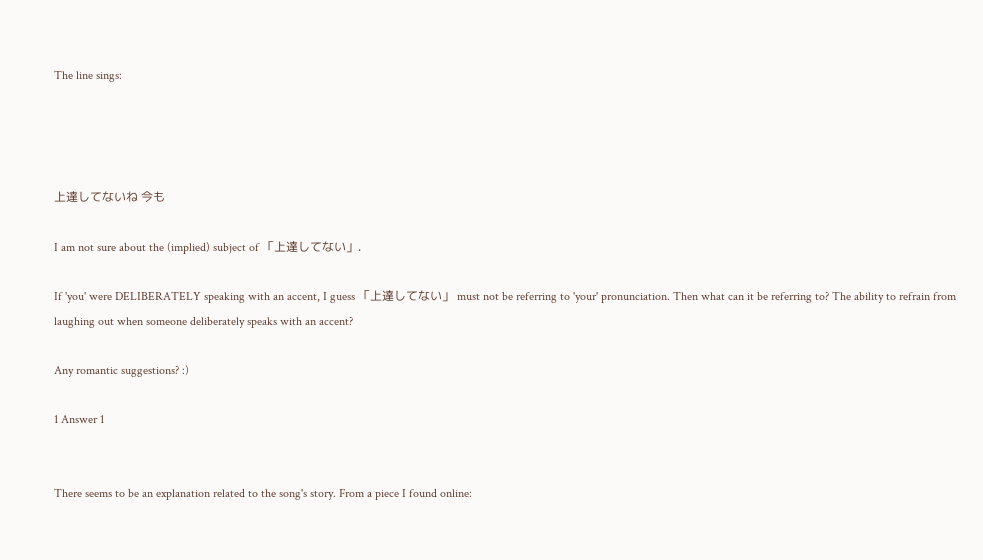The line sings:




上達してないね 今も

I am not sure about the (implied) subject of 「上達してない」.

If 'you' were DELIBERATELY speaking with an accent, I guess 「上達してない」 must not be referring to 'your' pronunciation. Then what can it be referring to? The ability to refrain from laughing out when someone deliberately speaks with an accent?

Any romantic suggestions? :)

1 Answer 1


There seems to be an explanation related to the song's story. From a piece I found online: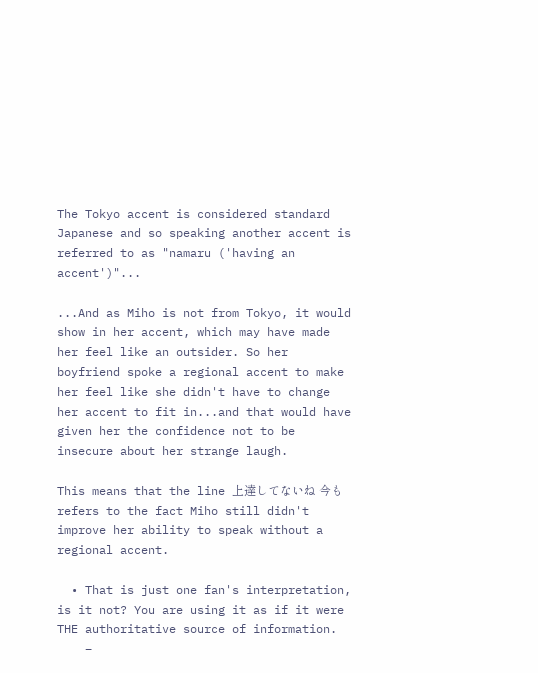The Tokyo accent is considered standard Japanese and so speaking another accent is referred to as "namaru ('having an accent')"...

...And as Miho is not from Tokyo, it would show in her accent, which may have made her feel like an outsider. So her boyfriend spoke a regional accent to make her feel like she didn't have to change her accent to fit in...and that would have given her the confidence not to be insecure about her strange laugh.

This means that the line 上達してないね 今も refers to the fact Miho still didn't improve her ability to speak without a regional accent.

  • That is just one fan's interpretation, is it not? You are using it as if it were THE authoritative source of information.
    –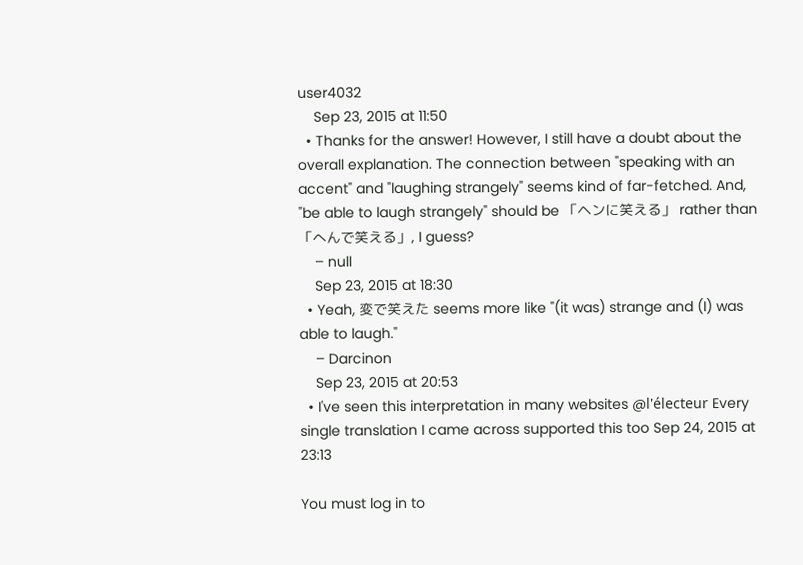user4032
    Sep 23, 2015 at 11:50
  • Thanks for the answer! However, I still have a doubt about the overall explanation. The connection between "speaking with an accent" and "laughing strangely" seems kind of far-fetched. And, "be able to laugh strangely" should be 「ヘンに笑える」 rather than 「へんで笑える」, I guess?
    – null
    Sep 23, 2015 at 18:30
  • Yeah, 変で笑えた seems more like "(it was) strange and (I) was able to laugh."
    – Darcinon
    Sep 23, 2015 at 20:53
  • I've seen this interpretation in many websites @l'électeur Every single translation I came across supported this too Sep 24, 2015 at 23:13

You must log in to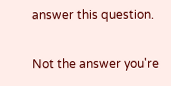answer this question.

Not the answer you're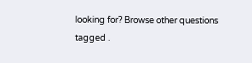looking for? Browse other questions tagged .